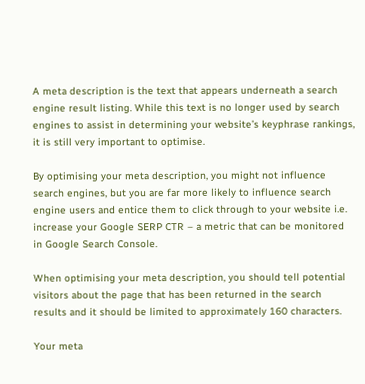A meta description is the text that appears underneath a search engine result listing. While this text is no longer used by search engines to assist in determining your website’s keyphrase rankings, it is still very important to optimise.

By optimising your meta description, you might not influence search engines, but you are far more likely to influence search engine users and entice them to click through to your website i.e. increase your Google SERP CTR – a metric that can be monitored in Google Search Console.

When optimising your meta description, you should tell potential visitors about the page that has been returned in the search results and it should be limited to approximately 160 characters.

Your meta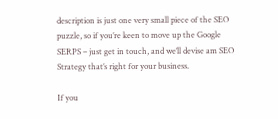description is just one very small piece of the SEO puzzle, so if you’re keen to move up the Google SERPS – just get in touch, and we’ll devise am SEO Strategy that’s right for your business.

If you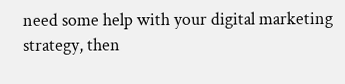need some help with your digital marketing strategy, then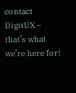contact DigitUX – that’s what we’re here for!